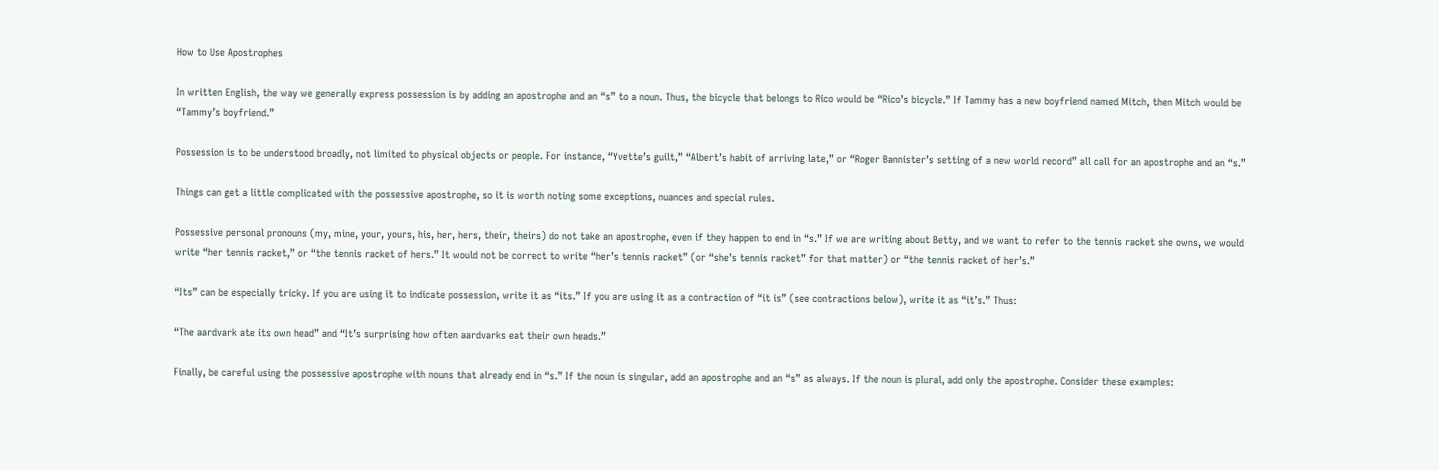How to Use Apostrophes

In written English, the way we generally express possession is by adding an apostrophe and an “s” to a noun. Thus, the bicycle that belongs to Rico would be “Rico’s bicycle.” If Tammy has a new boyfriend named Mitch, then Mitch would be “Tammy’s boyfriend.”

Possession is to be understood broadly, not limited to physical objects or people. For instance, “Yvette’s guilt,” “Albert’s habit of arriving late,” or “Roger Bannister’s setting of a new world record” all call for an apostrophe and an “s.”

Things can get a little complicated with the possessive apostrophe, so it is worth noting some exceptions, nuances and special rules.

Possessive personal pronouns (my, mine, your, yours, his, her, hers, their, theirs) do not take an apostrophe, even if they happen to end in “s.” If we are writing about Betty, and we want to refer to the tennis racket she owns, we would write “her tennis racket,” or “the tennis racket of hers.” It would not be correct to write “her’s tennis racket” (or “she’s tennis racket” for that matter) or “the tennis racket of her’s.”

“Its” can be especially tricky. If you are using it to indicate possession, write it as “its.” If you are using it as a contraction of “it is” (see contractions below), write it as “it’s.” Thus:

“The aardvark ate its own head” and “It’s surprising how often aardvarks eat their own heads.”

Finally, be careful using the possessive apostrophe with nouns that already end in “s.” If the noun is singular, add an apostrophe and an “s” as always. If the noun is plural, add only the apostrophe. Consider these examples: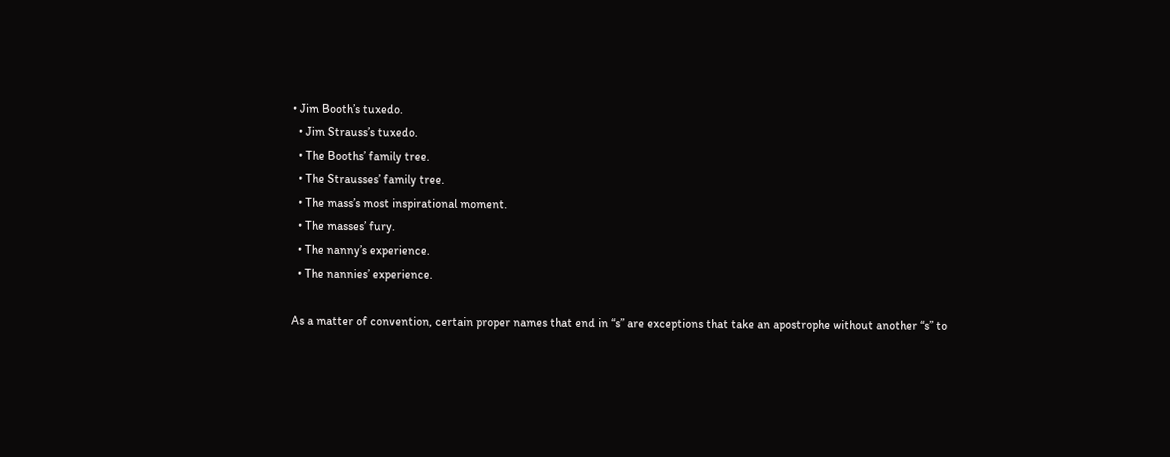• Jim Booth’s tuxedo.
  • Jim Strauss’s tuxedo.
  • The Booths’ family tree.
  • The Strausses’ family tree.
  • The mass’s most inspirational moment.
  • The masses’ fury.
  • The nanny’s experience.
  • The nannies’ experience.

As a matter of convention, certain proper names that end in “s” are exceptions that take an apostrophe without another “s” to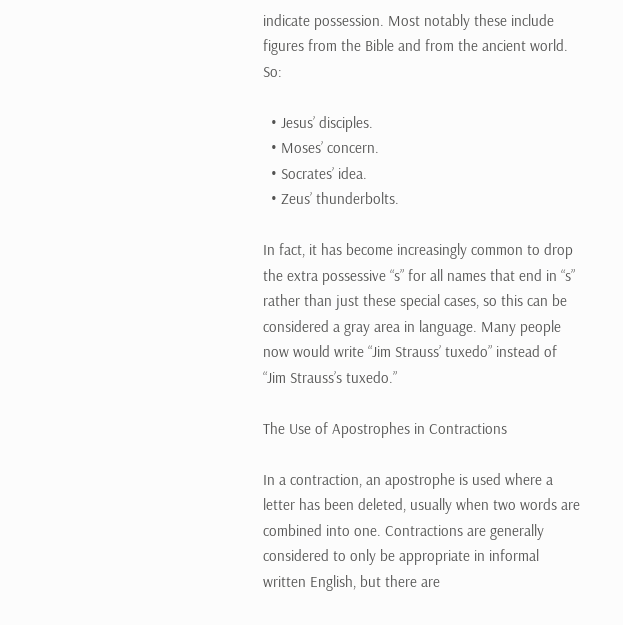indicate possession. Most notably these include figures from the Bible and from the ancient world. So:

  • Jesus’ disciples.
  • Moses’ concern.
  • Socrates’ idea.
  • Zeus’ thunderbolts.

In fact, it has become increasingly common to drop the extra possessive “s” for all names that end in “s” rather than just these special cases, so this can be considered a gray area in language. Many people now would write “Jim Strauss’ tuxedo” instead of “Jim Strauss’s tuxedo.”

The Use of Apostrophes in Contractions

In a contraction, an apostrophe is used where a letter has been deleted, usually when two words are combined into one. Contractions are generally considered to only be appropriate in informal written English, but there are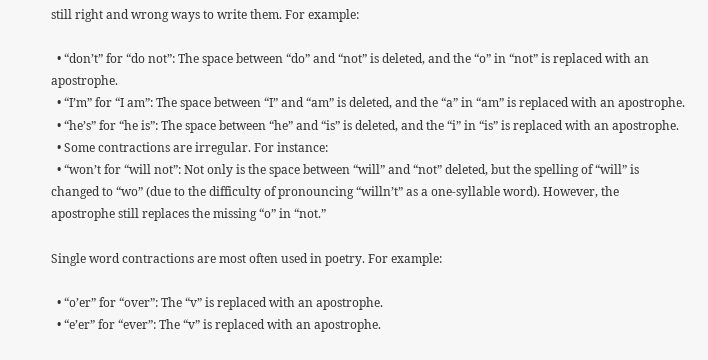still right and wrong ways to write them. For example:

  • “don’t” for “do not”: The space between “do” and “not” is deleted, and the “o” in “not” is replaced with an apostrophe.
  • “I’m” for “I am”: The space between “I” and “am” is deleted, and the “a” in “am” is replaced with an apostrophe.
  • “he’s” for “he is”: The space between “he” and “is” is deleted, and the “i” in “is” is replaced with an apostrophe.
  • Some contractions are irregular. For instance:
  • “won’t for “will not”: Not only is the space between “will” and “not” deleted, but the spelling of “will” is changed to “wo” (due to the difficulty of pronouncing “willn’t” as a one-syllable word). However, the apostrophe still replaces the missing “o” in “not.”

Single word contractions are most often used in poetry. For example:

  • “o’er” for “over”: The “v” is replaced with an apostrophe.
  • “e’er” for “ever”: The “v” is replaced with an apostrophe.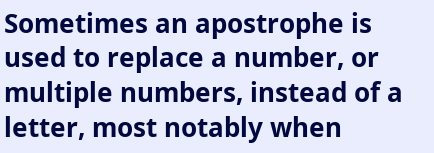Sometimes an apostrophe is used to replace a number, or multiple numbers, instead of a letter, most notably when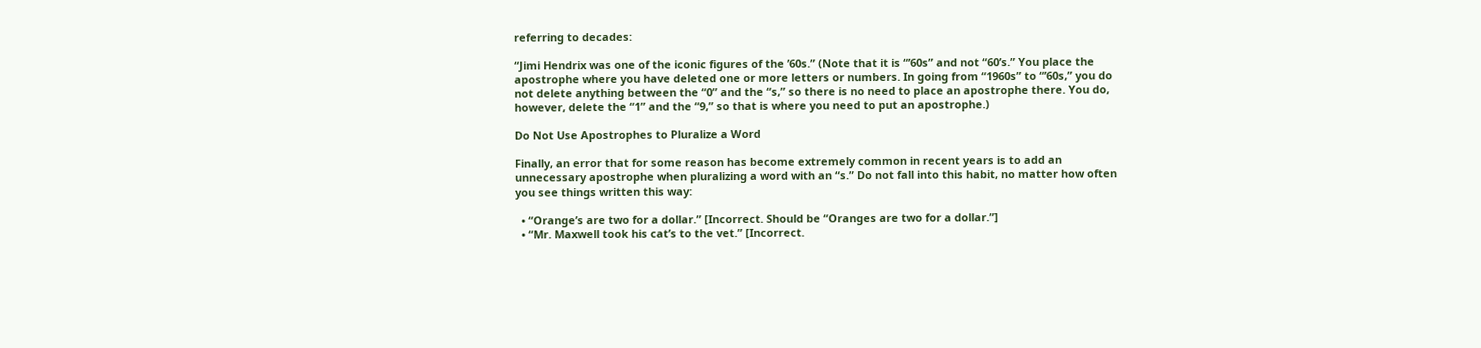referring to decades:

“Jimi Hendrix was one of the iconic figures of the ’60s.” (Note that it is “’60s” and not “60’s.” You place the apostrophe where you have deleted one or more letters or numbers. In going from “1960s” to “’60s,” you do not delete anything between the “0” and the “s,” so there is no need to place an apostrophe there. You do, however, delete the “1” and the “9,” so that is where you need to put an apostrophe.)

Do Not Use Apostrophes to Pluralize a Word

Finally, an error that for some reason has become extremely common in recent years is to add an unnecessary apostrophe when pluralizing a word with an “s.” Do not fall into this habit, no matter how often you see things written this way:

  • “Orange’s are two for a dollar.” [Incorrect. Should be “Oranges are two for a dollar.”]
  • “Mr. Maxwell took his cat’s to the vet.” [Incorrect.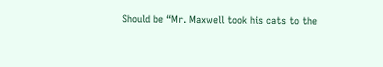Should be “Mr. Maxwell took his cats to the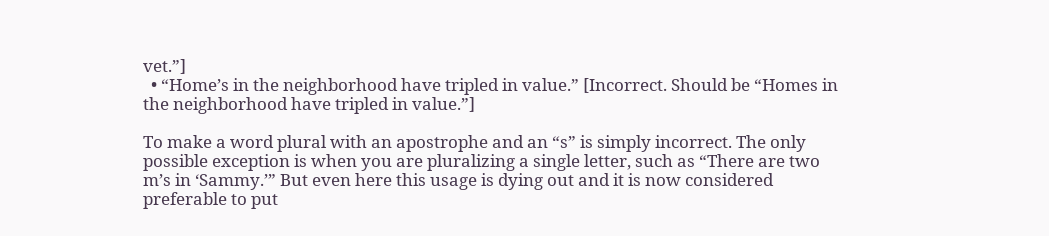vet.”]
  • “Home’s in the neighborhood have tripled in value.” [Incorrect. Should be “Homes in the neighborhood have tripled in value.”]

To make a word plural with an apostrophe and an “s” is simply incorrect. The only possible exception is when you are pluralizing a single letter, such as “There are two m’s in ‘Sammy.’” But even here this usage is dying out and it is now considered preferable to put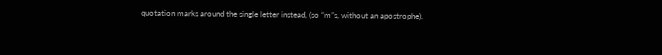quotation marks around the single letter instead, (so “m”s, without an apostrophe).